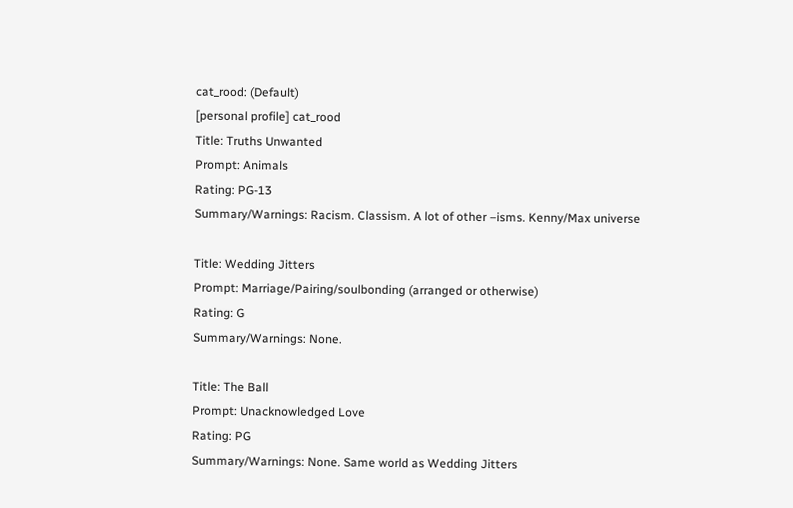cat_rood: (Default)
[personal profile] cat_rood
Title: Truths Unwanted
Prompt: Animals
Rating: PG-13
Summary/Warnings: Racism. Classism. A lot of other –isms. Kenny/Max universe

Title: Wedding Jitters
Prompt: Marriage/Pairing/soulbonding (arranged or otherwise)
Rating: G
Summary/Warnings: None.

Title: The Ball
Prompt: Unacknowledged Love
Rating: PG
Summary/Warnings: None. Same world as Wedding Jitters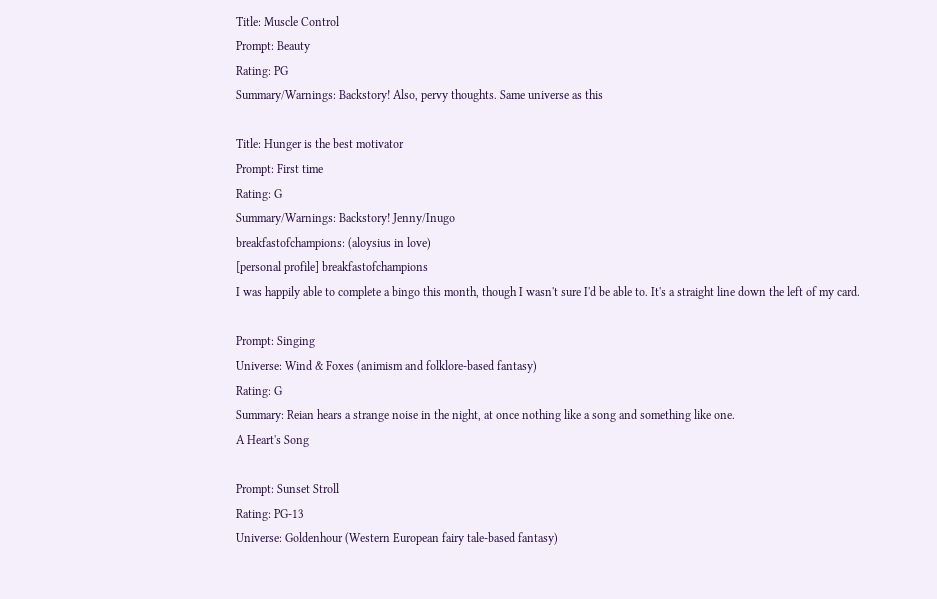Title: Muscle Control
Prompt: Beauty
Rating: PG
Summary/Warnings: Backstory! Also, pervy thoughts. Same universe as this

Title: Hunger is the best motivator
Prompt: First time
Rating: G
Summary/Warnings: Backstory! Jenny/Inugo
breakfastofchampions: (aloysius in love)
[personal profile] breakfastofchampions
I was happily able to complete a bingo this month, though I wasn't sure I'd be able to. It's a straight line down the left of my card.

Prompt: Singing
Universe: Wind & Foxes (animism and folklore-based fantasy)
Rating: G
Summary: Reian hears a strange noise in the night, at once nothing like a song and something like one.
A Heart's Song

Prompt: Sunset Stroll
Rating: PG-13
Universe: Goldenhour (Western European fairy tale-based fantasy)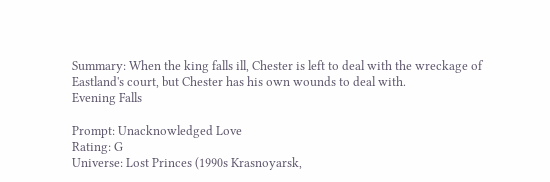Summary: When the king falls ill, Chester is left to deal with the wreckage of Eastland's court, but Chester has his own wounds to deal with.
Evening Falls

Prompt: Unacknowledged Love
Rating: G
Universe: Lost Princes (1990s Krasnoyarsk,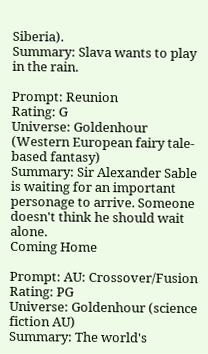Siberia).
Summary: Slava wants to play in the rain.

Prompt: Reunion
Rating: G
Universe: Goldenhour (Western European fairy tale-based fantasy)
Summary: Sir Alexander Sable is waiting for an important personage to arrive. Someone doesn't think he should wait alone.
Coming Home

Prompt: AU: Crossover/Fusion
Rating: PG
Universe: Goldenhour (science fiction AU)
Summary: The world's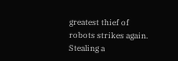greatest thief of robots strikes again.
Stealing a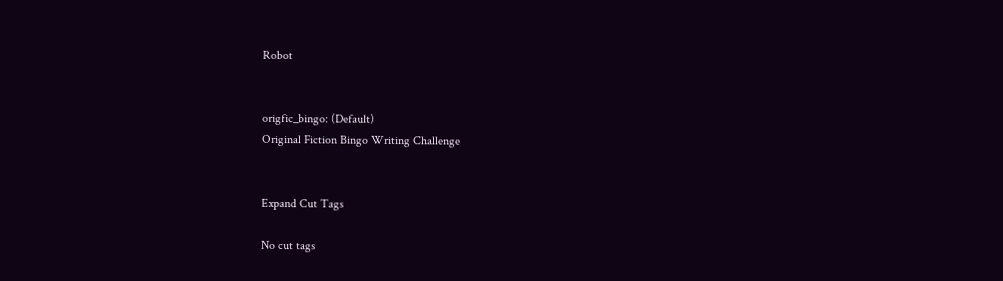Robot


origfic_bingo: (Default)
Original Fiction Bingo Writing Challenge


Expand Cut Tags

No cut tags